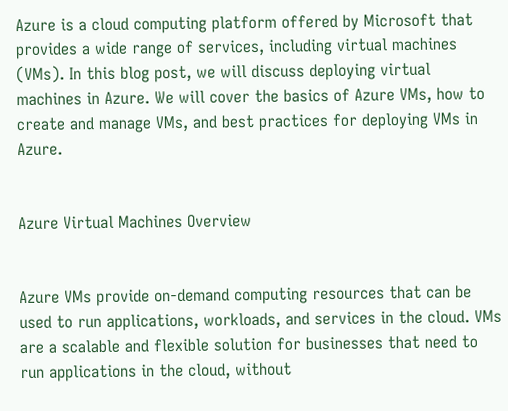Azure is a cloud computing platform offered by Microsoft that provides a wide range of services, including virtual machines (VMs). In this blog post, we will discuss deploying virtual machines in Azure. We will cover the basics of Azure VMs, how to create and manage VMs, and best practices for deploying VMs in Azure.


Azure Virtual Machines Overview


Azure VMs provide on-demand computing resources that can be used to run applications, workloads, and services in the cloud. VMs are a scalable and flexible solution for businesses that need to run applications in the cloud, without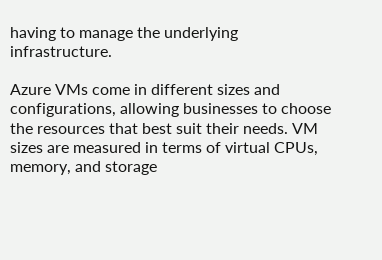having to manage the underlying infrastructure.

Azure VMs come in different sizes and configurations, allowing businesses to choose the resources that best suit their needs. VM sizes are measured in terms of virtual CPUs, memory, and storage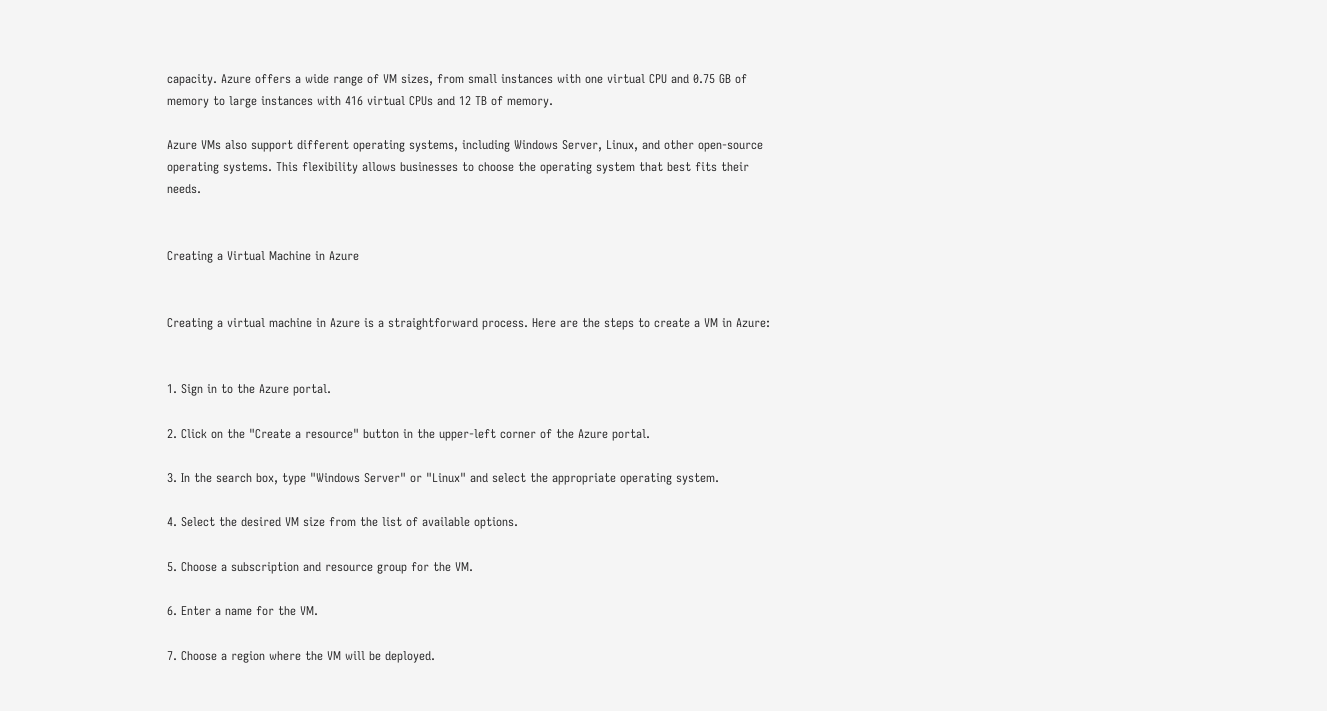capacity. Azure offers a wide range of VM sizes, from small instances with one virtual CPU and 0.75 GB of memory to large instances with 416 virtual CPUs and 12 TB of memory.

Azure VMs also support different operating systems, including Windows Server, Linux, and other open-source operating systems. This flexibility allows businesses to choose the operating system that best fits their needs.


Creating a Virtual Machine in Azure


Creating a virtual machine in Azure is a straightforward process. Here are the steps to create a VM in Azure:


1. Sign in to the Azure portal.

2. Click on the "Create a resource" button in the upper-left corner of the Azure portal.

3. In the search box, type "Windows Server" or "Linux" and select the appropriate operating system.

4. Select the desired VM size from the list of available options.

5. Choose a subscription and resource group for the VM.

6. Enter a name for the VM.

7. Choose a region where the VM will be deployed.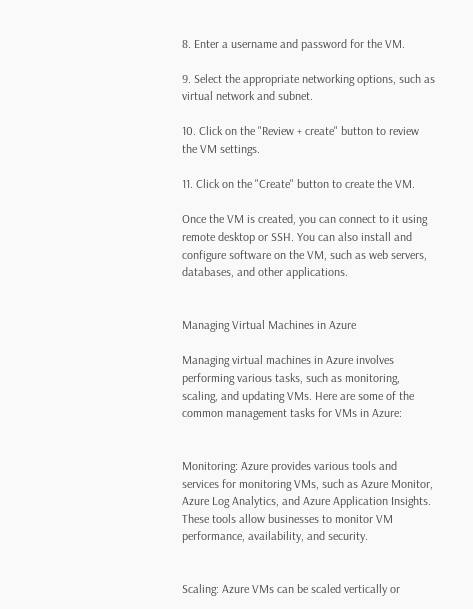8. Enter a username and password for the VM.

9. Select the appropriate networking options, such as virtual network and subnet.

10. Click on the "Review + create" button to review the VM settings.

11. Click on the "Create" button to create the VM.

Once the VM is created, you can connect to it using remote desktop or SSH. You can also install and configure software on the VM, such as web servers, databases, and other applications.


Managing Virtual Machines in Azure

Managing virtual machines in Azure involves performing various tasks, such as monitoring, scaling, and updating VMs. Here are some of the common management tasks for VMs in Azure:


Monitoring: Azure provides various tools and services for monitoring VMs, such as Azure Monitor, Azure Log Analytics, and Azure Application Insights. These tools allow businesses to monitor VM performance, availability, and security.


Scaling: Azure VMs can be scaled vertically or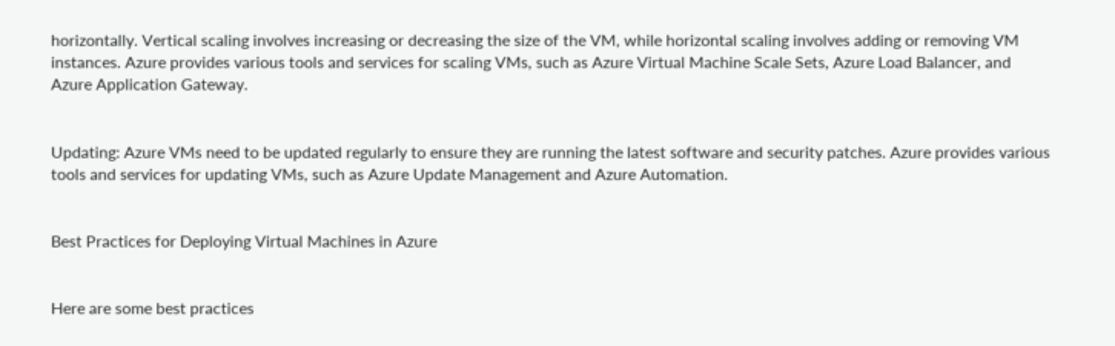horizontally. Vertical scaling involves increasing or decreasing the size of the VM, while horizontal scaling involves adding or removing VM instances. Azure provides various tools and services for scaling VMs, such as Azure Virtual Machine Scale Sets, Azure Load Balancer, and Azure Application Gateway.


Updating: Azure VMs need to be updated regularly to ensure they are running the latest software and security patches. Azure provides various tools and services for updating VMs, such as Azure Update Management and Azure Automation.


Best Practices for Deploying Virtual Machines in Azure


Here are some best practices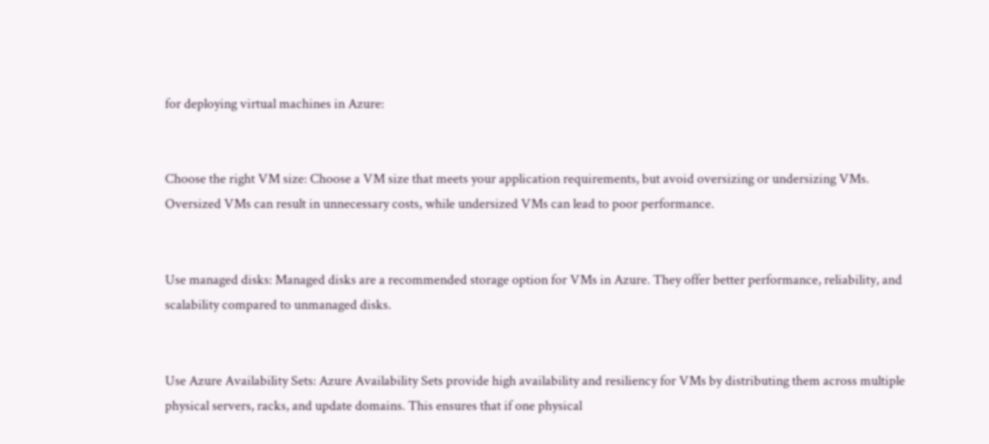for deploying virtual machines in Azure:


Choose the right VM size: Choose a VM size that meets your application requirements, but avoid oversizing or undersizing VMs. Oversized VMs can result in unnecessary costs, while undersized VMs can lead to poor performance.


Use managed disks: Managed disks are a recommended storage option for VMs in Azure. They offer better performance, reliability, and scalability compared to unmanaged disks.


Use Azure Availability Sets: Azure Availability Sets provide high availability and resiliency for VMs by distributing them across multiple physical servers, racks, and update domains. This ensures that if one physical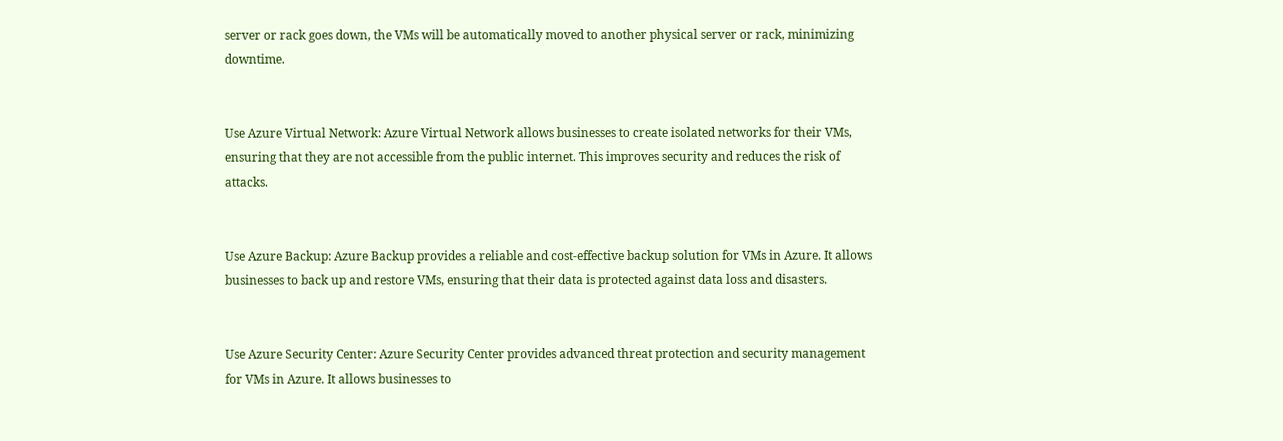server or rack goes down, the VMs will be automatically moved to another physical server or rack, minimizing downtime.


Use Azure Virtual Network: Azure Virtual Network allows businesses to create isolated networks for their VMs, ensuring that they are not accessible from the public internet. This improves security and reduces the risk of attacks.


Use Azure Backup: Azure Backup provides a reliable and cost-effective backup solution for VMs in Azure. It allows businesses to back up and restore VMs, ensuring that their data is protected against data loss and disasters.


Use Azure Security Center: Azure Security Center provides advanced threat protection and security management for VMs in Azure. It allows businesses to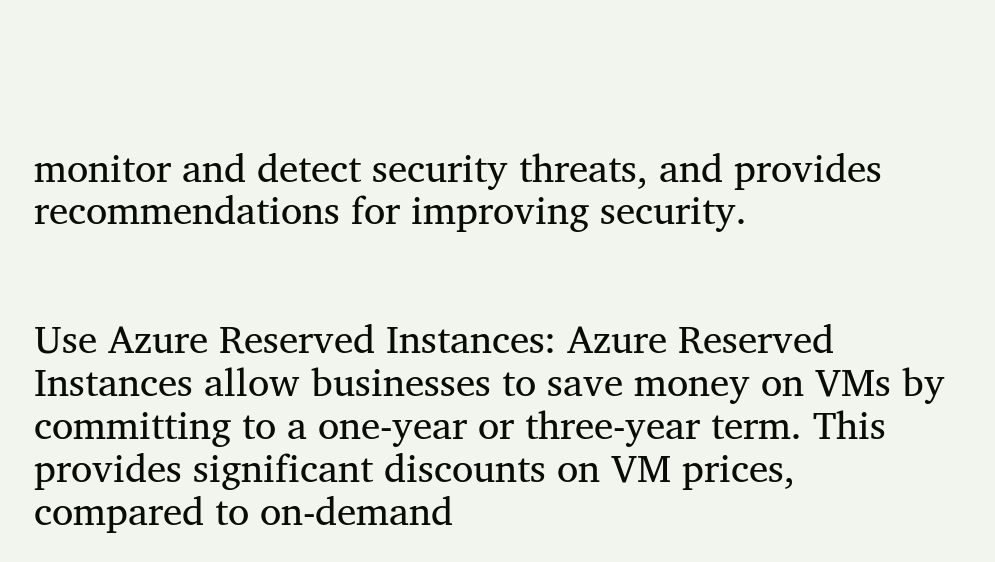monitor and detect security threats, and provides recommendations for improving security.


Use Azure Reserved Instances: Azure Reserved Instances allow businesses to save money on VMs by committing to a one-year or three-year term. This provides significant discounts on VM prices, compared to on-demand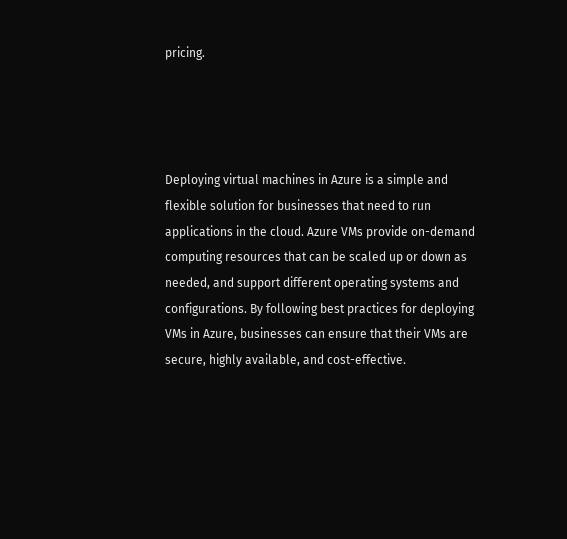pricing.




Deploying virtual machines in Azure is a simple and flexible solution for businesses that need to run applications in the cloud. Azure VMs provide on-demand computing resources that can be scaled up or down as needed, and support different operating systems and configurations. By following best practices for deploying VMs in Azure, businesses can ensure that their VMs are secure, highly available, and cost-effective.